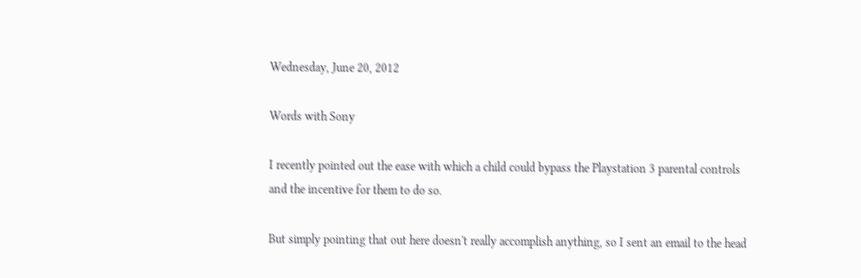Wednesday, June 20, 2012

Words with Sony

I recently pointed out the ease with which a child could bypass the Playstation 3 parental controls and the incentive for them to do so.

But simply pointing that out here doesn't really accomplish anything, so I sent an email to the head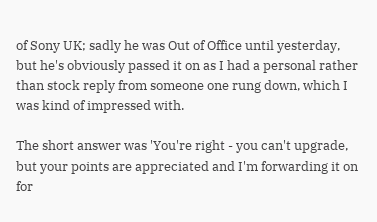of Sony UK; sadly he was Out of Office until yesterday, but he's obviously passed it on as I had a personal rather than stock reply from someone one rung down, which I was kind of impressed with.

The short answer was 'You're right - you can't upgrade, but your points are appreciated and I'm forwarding it on for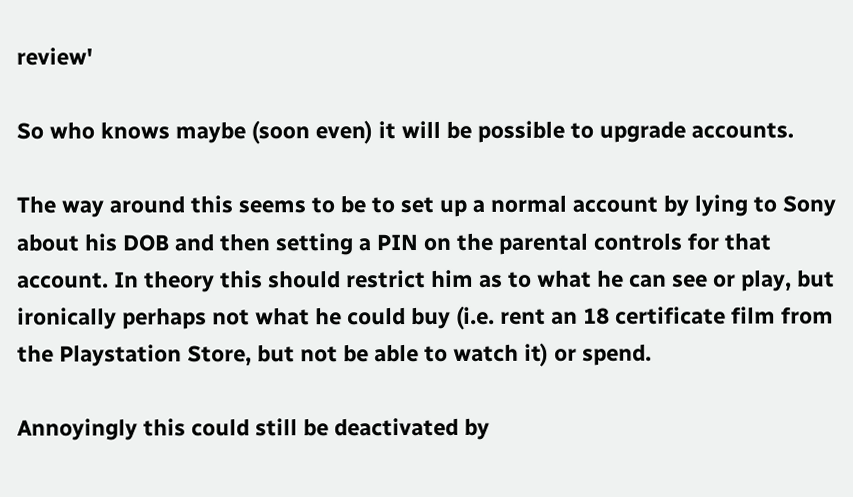review'

So who knows maybe (soon even) it will be possible to upgrade accounts.

The way around this seems to be to set up a normal account by lying to Sony about his DOB and then setting a PIN on the parental controls for that account. In theory this should restrict him as to what he can see or play, but ironically perhaps not what he could buy (i.e. rent an 18 certificate film from the Playstation Store, but not be able to watch it) or spend.

Annoyingly this could still be deactivated by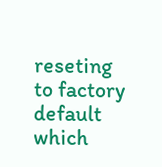reseting to factory default which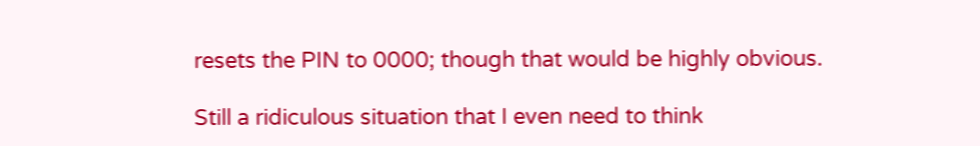resets the PIN to 0000; though that would be highly obvious.

Still a ridiculous situation that I even need to think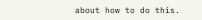about how to do this.